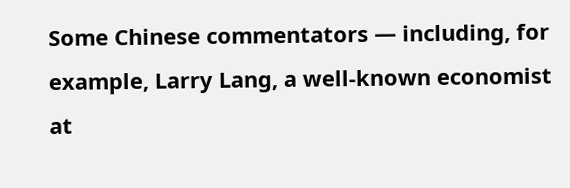Some Chinese commentators — including, for example, Larry Lang, a well-known economist at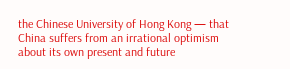the Chinese University of Hong Kong — that China suffers from an irrational optimism about its own present and future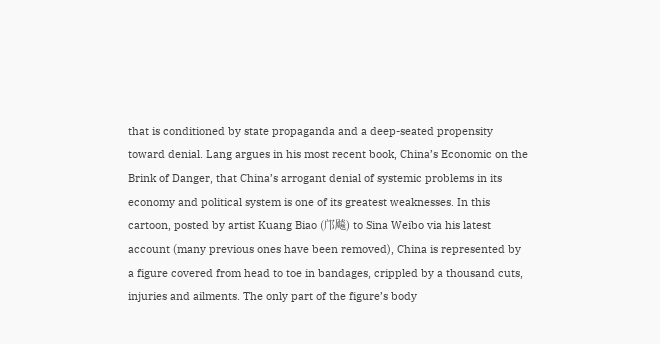that is conditioned by state propaganda and a deep-seated propensity toward denial. Lang argues in his most recent book, China’s Economic on the Brink of Danger, that China’s arrogant denial of systemic problems in its economy and political system is one of its greatest weaknesses. In this cartoon, posted by artist Kuang Biao (邝飚) to Sina Weibo via his latest account (many previous ones have been removed), China is represented by a figure covered from head to toe in bandages, crippled by a thousand cuts, injuries and ailments. The only part of the figure’s body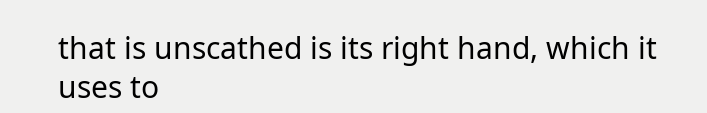that is unscathed is its right hand, which it uses to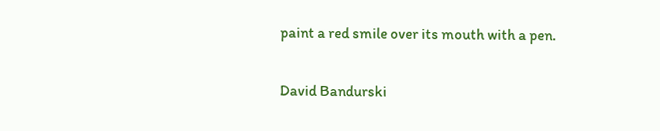paint a red smile over its mouth with a pen.

David Bandurski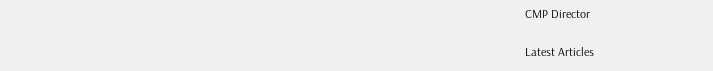CMP Director

Latest Articles